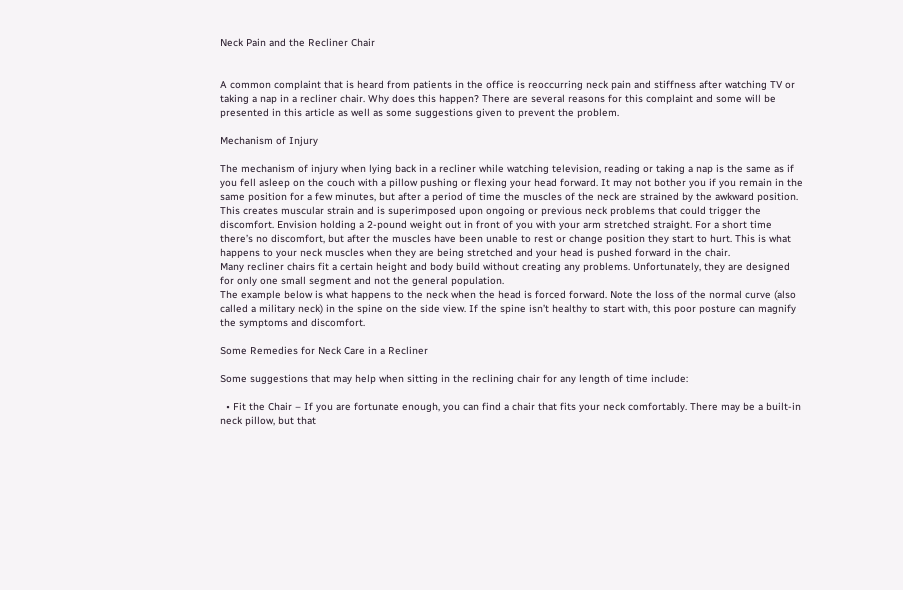Neck Pain and the Recliner Chair


A common complaint that is heard from patients in the office is reoccurring neck pain and stiffness after watching TV or taking a nap in a recliner chair. Why does this happen? There are several reasons for this complaint and some will be presented in this article as well as some suggestions given to prevent the problem.

Mechanism of Injury

The mechanism of injury when lying back in a recliner while watching television, reading or taking a nap is the same as if you fell asleep on the couch with a pillow pushing or flexing your head forward. It may not bother you if you remain in the same position for a few minutes, but after a period of time the muscles of the neck are strained by the awkward position. This creates muscular strain and is superimposed upon ongoing or previous neck problems that could trigger the discomfort. Envision holding a 2-pound weight out in front of you with your arm stretched straight. For a short time there’s no discomfort, but after the muscles have been unable to rest or change position they start to hurt. This is what happens to your neck muscles when they are being stretched and your head is pushed forward in the chair.
Many recliner chairs fit a certain height and body build without creating any problems. Unfortunately, they are designed for only one small segment and not the general population.
The example below is what happens to the neck when the head is forced forward. Note the loss of the normal curve (also called a military neck) in the spine on the side view. If the spine isn’t healthy to start with, this poor posture can magnify the symptoms and discomfort.

Some Remedies for Neck Care in a Recliner

Some suggestions that may help when sitting in the reclining chair for any length of time include:

  • Fit the Chair – If you are fortunate enough, you can find a chair that fits your neck comfortably. There may be a built-in neck pillow, but that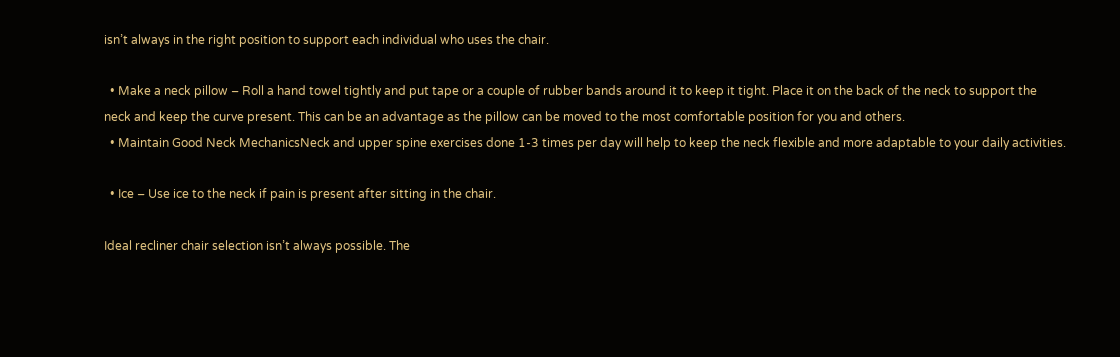isn’t always in the right position to support each individual who uses the chair.

  • Make a neck pillow – Roll a hand towel tightly and put tape or a couple of rubber bands around it to keep it tight. Place it on the back of the neck to support the neck and keep the curve present. This can be an advantage as the pillow can be moved to the most comfortable position for you and others.
  • Maintain Good Neck MechanicsNeck and upper spine exercises done 1-3 times per day will help to keep the neck flexible and more adaptable to your daily activities.

  • Ice – Use ice to the neck if pain is present after sitting in the chair.

Ideal recliner chair selection isn’t always possible. The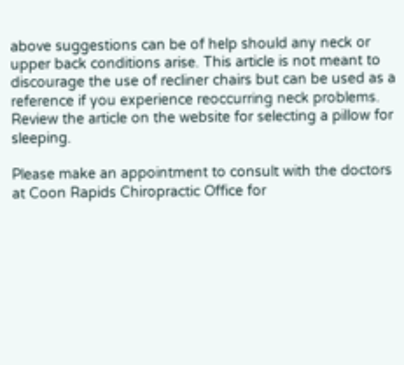above suggestions can be of help should any neck or upper back conditions arise. This article is not meant to discourage the use of recliner chairs but can be used as a reference if you experience reoccurring neck problems.
Review the article on the website for selecting a pillow for sleeping.

Please make an appointment to consult with the doctors at Coon Rapids Chiropractic Office for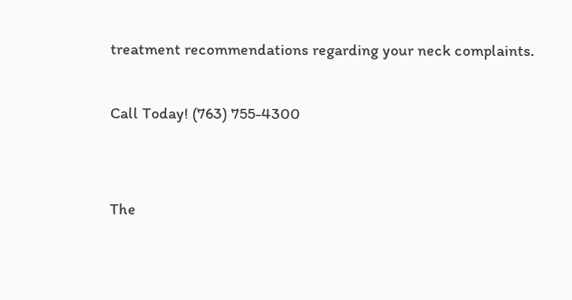treatment recommendations regarding your neck complaints.

Call Today! (763) 755-4300


The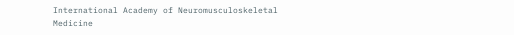International Academy of Neuromusculoskeletal Medicine